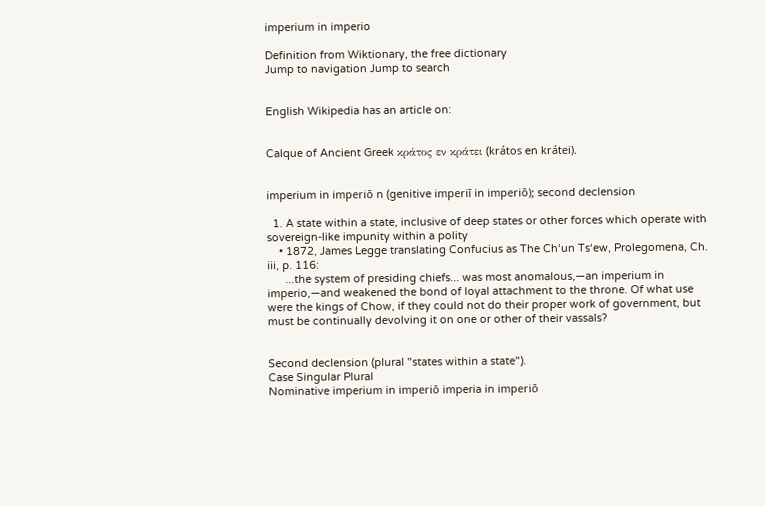imperium in imperio

Definition from Wiktionary, the free dictionary
Jump to navigation Jump to search


English Wikipedia has an article on:


Calque of Ancient Greek κράτος εν κράτει (krátos en krátei).


imperium in imperiō n (genitive imperiī in imperiō); second declension

  1. A state within a state, inclusive of deep states or other forces which operate with sovereign-like impunity within a polity
    • 1872, James Legge translating Confucius as The Ch‘un Ts‘ew, Prolegomena, Ch. iii, p. 116:
      ...the system of presiding chiefs... was most anomalous,—an imperium in imperio,—and weakened the bond of loyal attachment to the throne. Of what use were the kings of Chow, if they could not do their proper work of government, but must be continually devolving it on one or other of their vassals?


Second declension (plural "states within a state").
Case Singular Plural
Nominative imperium in imperiō imperia in imperiō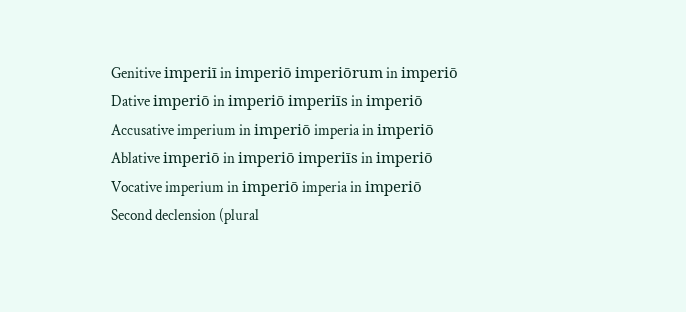Genitive imperiī in imperiō imperiōrum in imperiō
Dative imperiō in imperiō imperiīs in imperiō
Accusative imperium in imperiō imperia in imperiō
Ablative imperiō in imperiō imperiīs in imperiō
Vocative imperium in imperiō imperia in imperiō
Second declension (plural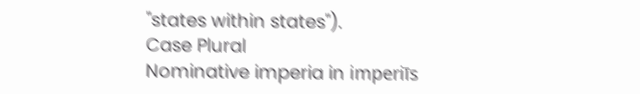"states within states").
Case Plural
Nominative imperia in imperiīs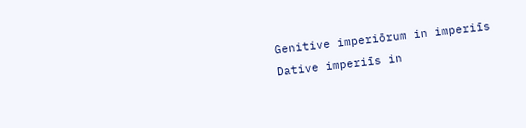Genitive imperiōrum in imperiīs
Dative imperiīs in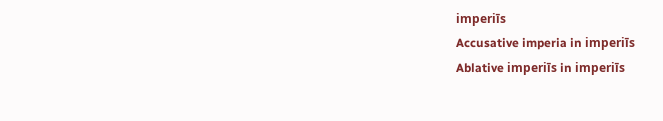imperiīs
Accusative imperia in imperiīs
Ablative imperiīs in imperiīs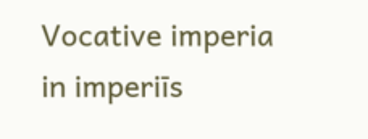Vocative imperia in imperiīs